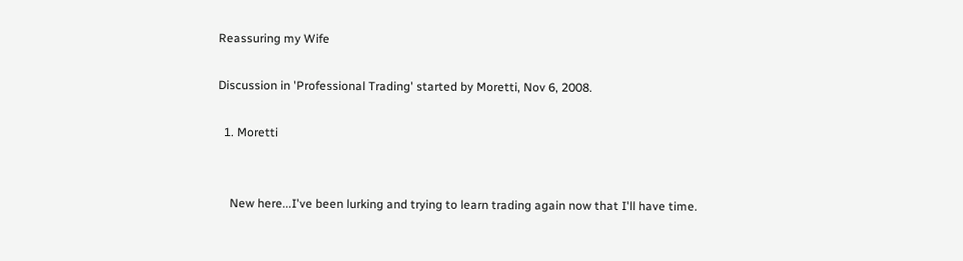Reassuring my Wife

Discussion in 'Professional Trading' started by Moretti, Nov 6, 2008.

  1. Moretti


    New here...I've been lurking and trying to learn trading again now that I'll have time.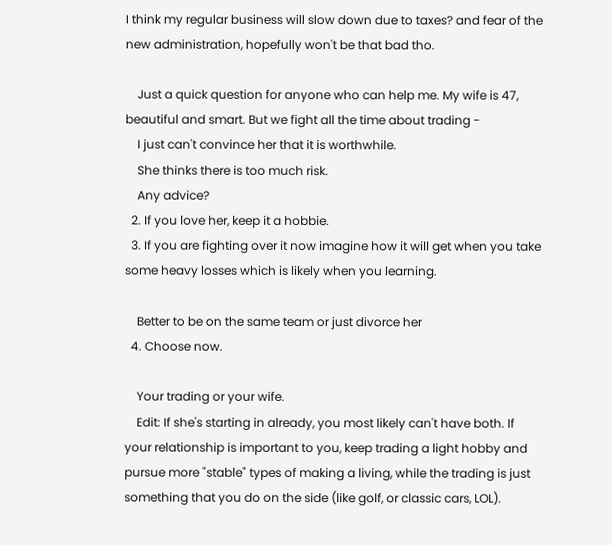I think my regular business will slow down due to taxes? and fear of the new administration, hopefully won't be that bad tho.

    Just a quick question for anyone who can help me. My wife is 47, beautiful and smart. But we fight all the time about trading -
    I just can't convince her that it is worthwhile.
    She thinks there is too much risk.
    Any advice?
  2. If you love her, keep it a hobbie.
  3. If you are fighting over it now imagine how it will get when you take some heavy losses which is likely when you learning.

    Better to be on the same team or just divorce her
  4. Choose now.

    Your trading or your wife.
    Edit: If she's starting in already, you most likely can't have both. If your relationship is important to you, keep trading a light hobby and pursue more "stable" types of making a living, while the trading is just something that you do on the side (like golf, or classic cars, LOL).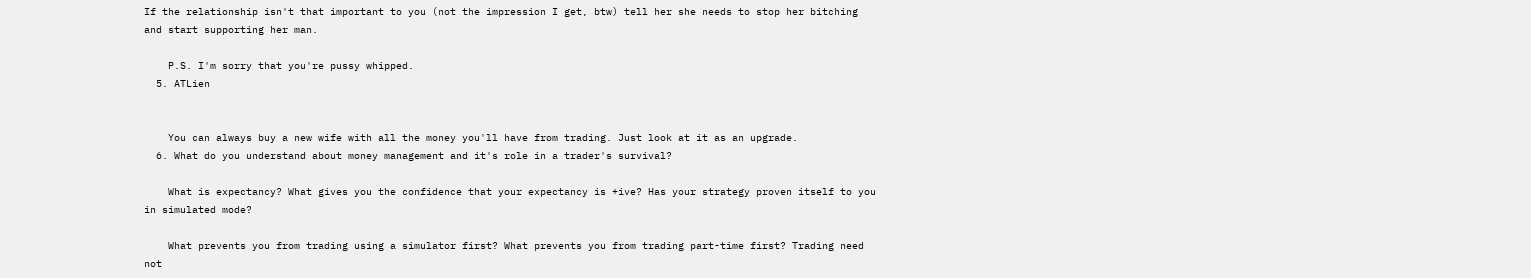If the relationship isn't that important to you (not the impression I get, btw) tell her she needs to stop her bitching and start supporting her man.

    P.S. I'm sorry that you're pussy whipped.
  5. ATLien


    You can always buy a new wife with all the money you'll have from trading. Just look at it as an upgrade.
  6. What do you understand about money management and it's role in a trader's survival?

    What is expectancy? What gives you the confidence that your expectancy is +ive? Has your strategy proven itself to you in simulated mode?

    What prevents you from trading using a simulator first? What prevents you from trading part-time first? Trading need not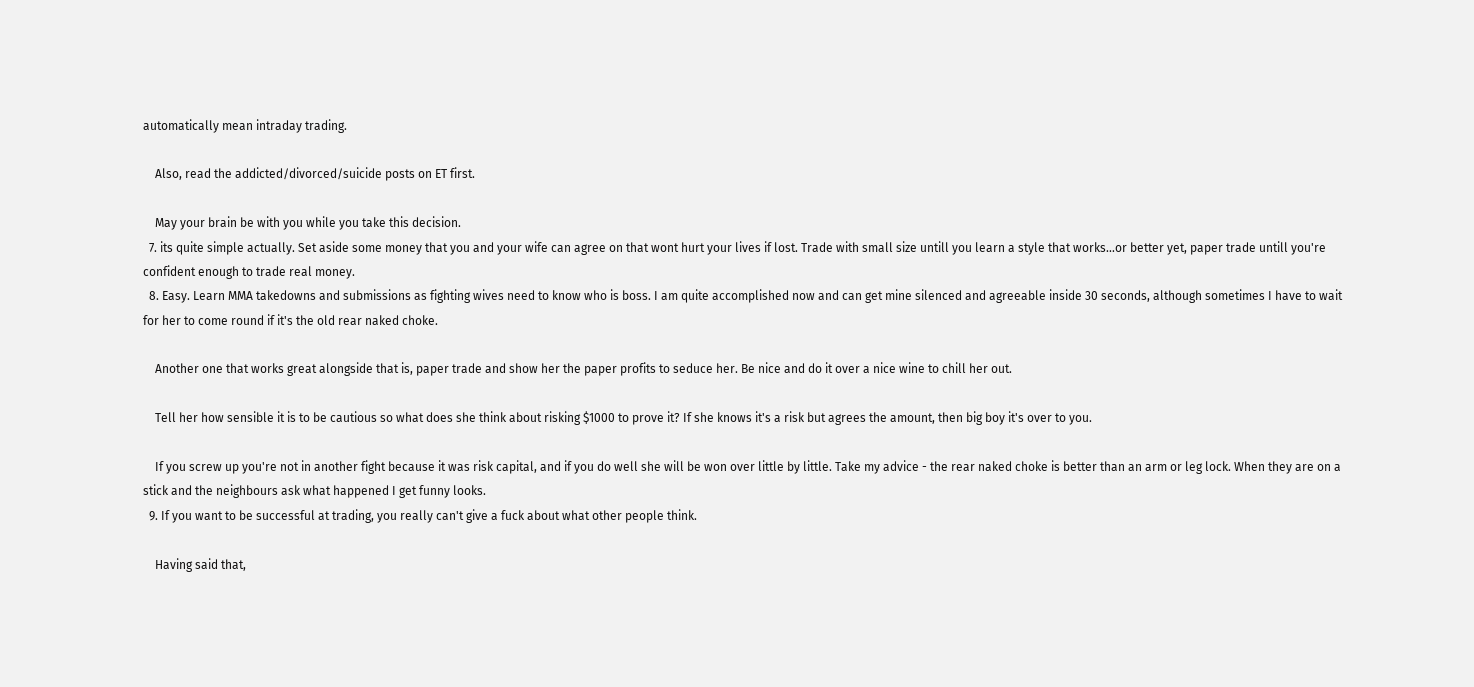automatically mean intraday trading.

    Also, read the addicted/divorced/suicide posts on ET first.

    May your brain be with you while you take this decision.
  7. its quite simple actually. Set aside some money that you and your wife can agree on that wont hurt your lives if lost. Trade with small size untill you learn a style that works...or better yet, paper trade untill you're confident enough to trade real money.
  8. Easy. Learn MMA takedowns and submissions as fighting wives need to know who is boss. I am quite accomplished now and can get mine silenced and agreeable inside 30 seconds, although sometimes I have to wait for her to come round if it's the old rear naked choke.

    Another one that works great alongside that is, paper trade and show her the paper profits to seduce her. Be nice and do it over a nice wine to chill her out.

    Tell her how sensible it is to be cautious so what does she think about risking $1000 to prove it? If she knows it's a risk but agrees the amount, then big boy it's over to you.

    If you screw up you're not in another fight because it was risk capital, and if you do well she will be won over little by little. Take my advice - the rear naked choke is better than an arm or leg lock. When they are on a stick and the neighbours ask what happened I get funny looks.
  9. If you want to be successful at trading, you really can't give a fuck about what other people think.

    Having said that,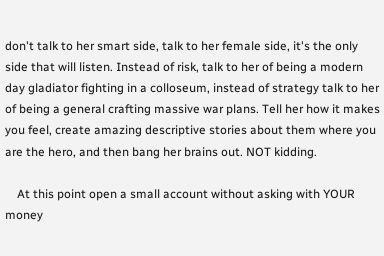don't talk to her smart side, talk to her female side, it's the only side that will listen. Instead of risk, talk to her of being a modern day gladiator fighting in a colloseum, instead of strategy talk to her of being a general crafting massive war plans. Tell her how it makes you feel, create amazing descriptive stories about them where you are the hero, and then bang her brains out. NOT kidding.

    At this point open a small account without asking with YOUR money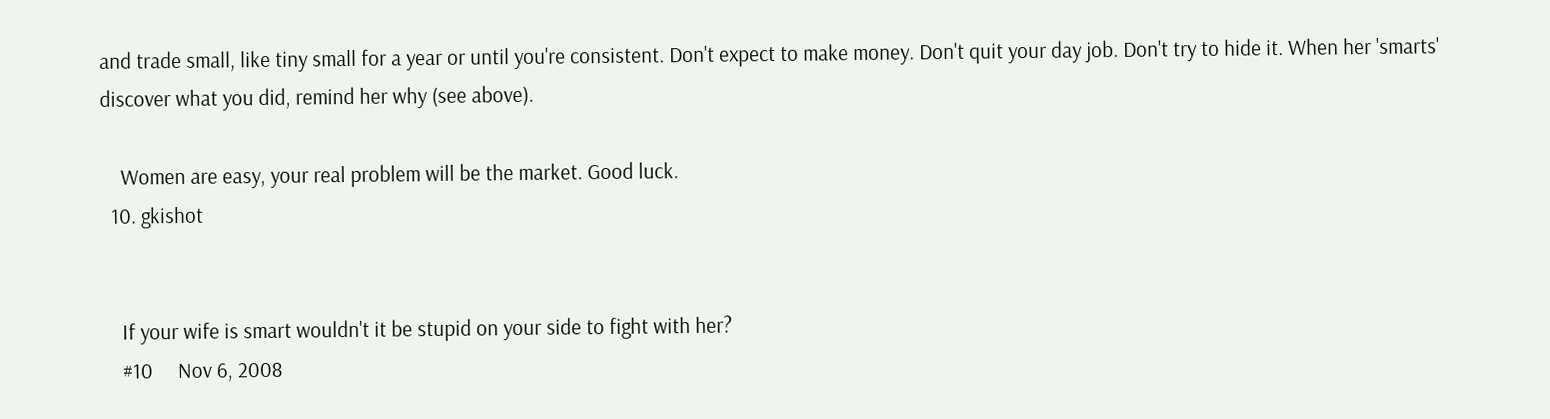and trade small, like tiny small for a year or until you're consistent. Don't expect to make money. Don't quit your day job. Don't try to hide it. When her 'smarts' discover what you did, remind her why (see above).

    Women are easy, your real problem will be the market. Good luck.
  10. gkishot


    If your wife is smart wouldn't it be stupid on your side to fight with her?
    #10     Nov 6, 2008